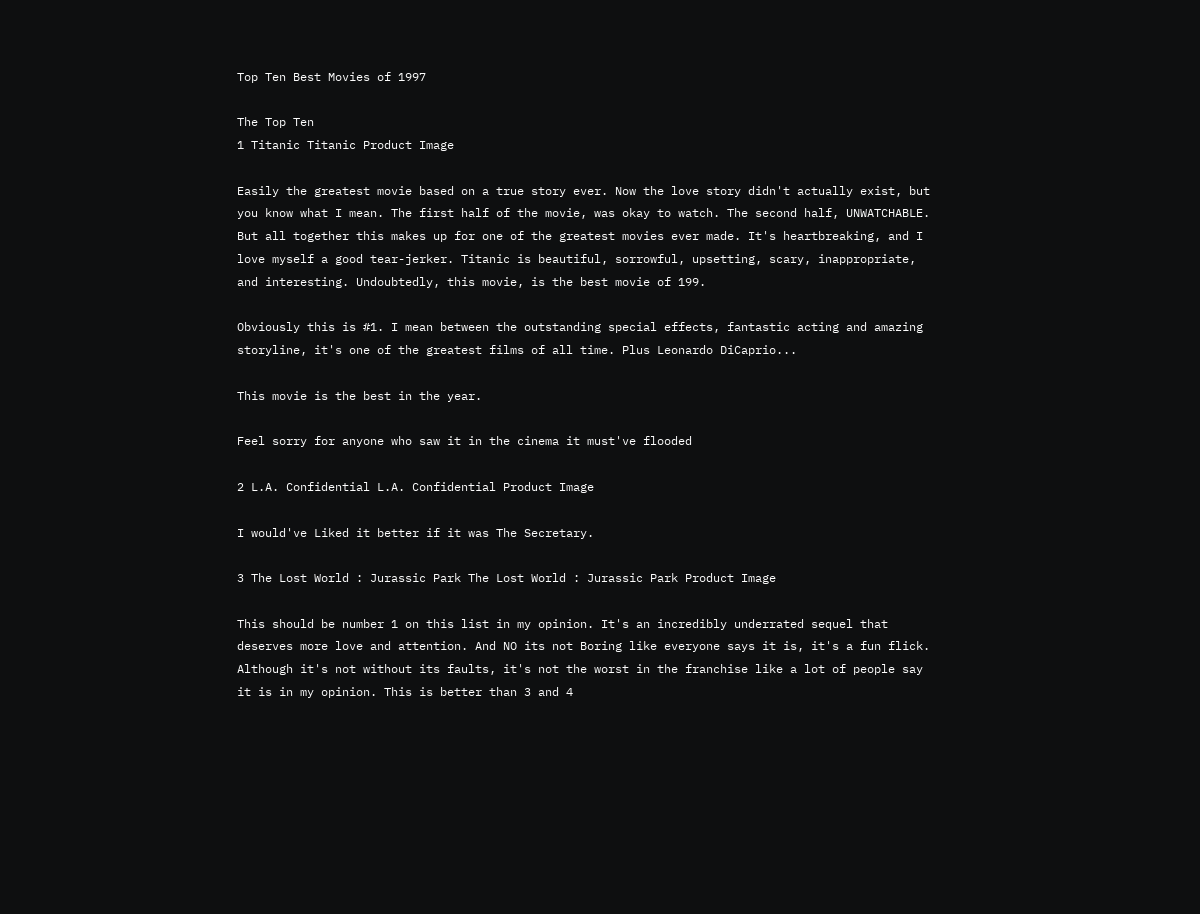Top Ten Best Movies of 1997

The Top Ten
1 Titanic Titanic Product Image

Easily the greatest movie based on a true story ever. Now the love story didn't actually exist, but you know what I mean. The first half of the movie, was okay to watch. The second half, UNWATCHABLE. But all together this makes up for one of the greatest movies ever made. It's heartbreaking, and I love myself a good tear-jerker. Titanic is beautiful, sorrowful, upsetting, scary, inappropriate, and interesting. Undoubtedly, this movie, is the best movie of 199.

Obviously this is #1. I mean between the outstanding special effects, fantastic acting and amazing storyline, it's one of the greatest films of all time. Plus Leonardo DiCaprio...

This movie is the best in the year.

Feel sorry for anyone who saw it in the cinema it must've flooded

2 L.A. Confidential L.A. Confidential Product Image

I would've Liked it better if it was The Secretary.

3 The Lost World : Jurassic Park The Lost World : Jurassic Park Product Image

This should be number 1 on this list in my opinion. It's an incredibly underrated sequel that deserves more love and attention. And NO its not Boring like everyone says it is, it's a fun flick. Although it's not without its faults, it's not the worst in the franchise like a lot of people say it is in my opinion. This is better than 3 and 4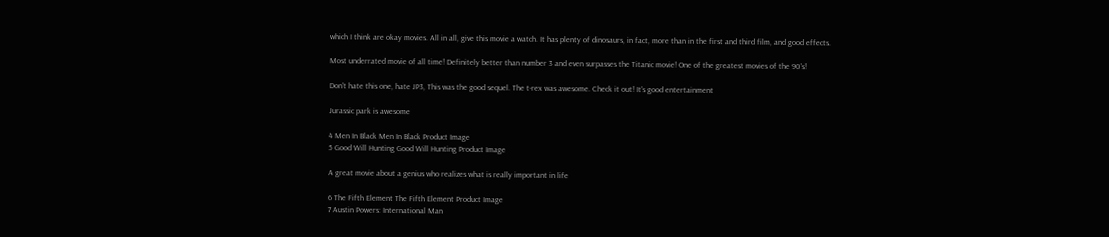which I think are okay movies. All in all, give this movie a watch. It has plenty of dinosaurs, in fact, more than in the first and third film, and good effects.

Most underrated movie of all time! Definitely better than number 3 and even surpasses the Titanic movie! One of the greatest movies of the 90's!

Don't hate this one, hate JP3, This was the good sequel. The t-rex was awesome. Check it out! It's good entertainment

Jurassic park is awesome

4 Men In Black Men In Black Product Image
5 Good Will Hunting Good Will Hunting Product Image

A great movie about a genius who realizes what is really important in life

6 The Fifth Element The Fifth Element Product Image
7 Austin Powers: International Man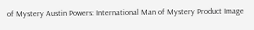of Mystery Austin Powers: International Man of Mystery Product Image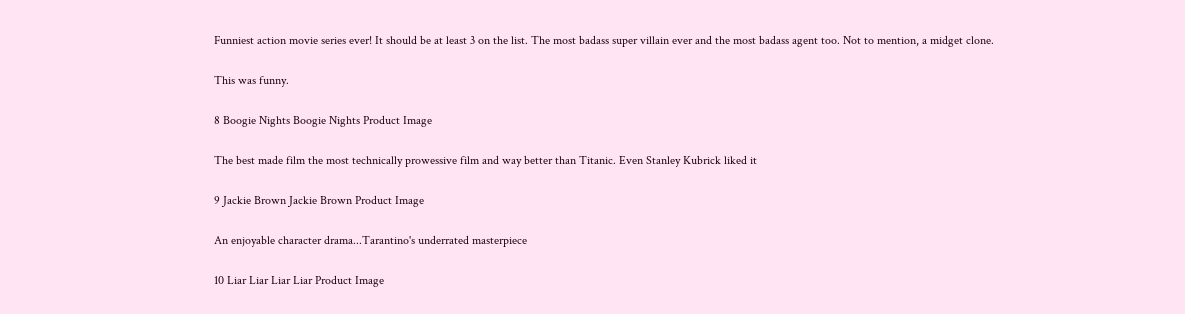Funniest action movie series ever! It should be at least 3 on the list. The most badass super villain ever and the most badass agent too. Not to mention, a midget clone.

This was funny.

8 Boogie Nights Boogie Nights Product Image

The best made film the most technically prowessive film and way better than Titanic. Even Stanley Kubrick liked it

9 Jackie Brown Jackie Brown Product Image

An enjoyable character drama...Tarantino's underrated masterpiece

10 Liar Liar Liar Liar Product Image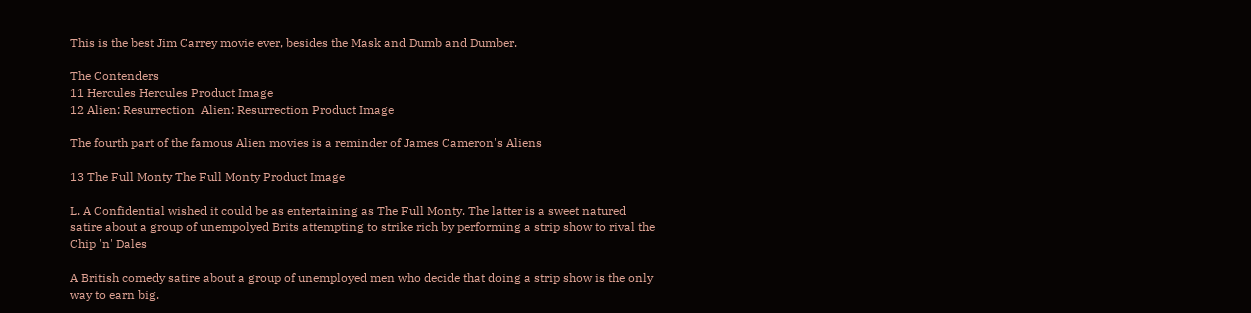This is the best Jim Carrey movie ever, besides the Mask and Dumb and Dumber.

The Contenders
11 Hercules Hercules Product Image
12 Alien: Resurrection  Alien: Resurrection Product Image

The fourth part of the famous Alien movies is a reminder of James Cameron's Aliens

13 The Full Monty The Full Monty Product Image

L. A Confidential wished it could be as entertaining as The Full Monty. The latter is a sweet natured satire about a group of unempolyed Brits attempting to strike rich by performing a strip show to rival the Chip 'n' Dales

A British comedy satire about a group of unemployed men who decide that doing a strip show is the only way to earn big.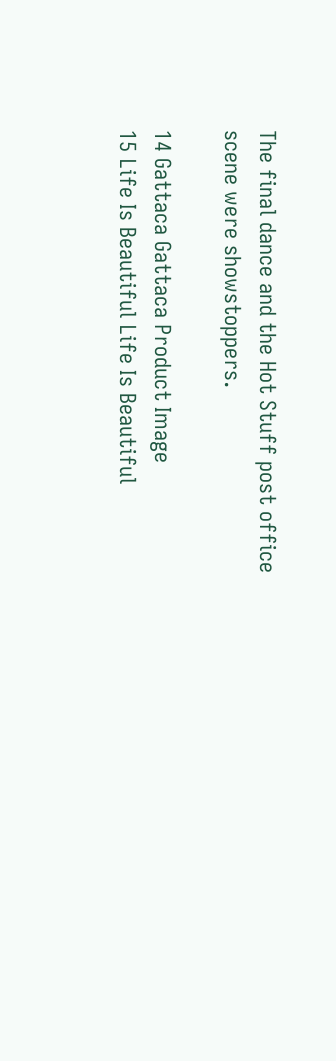The final dance and the Hot Stuff post office scene were showstoppers.

14 Gattaca Gattaca Product Image
15 Life Is Beautiful Life Is Beautiful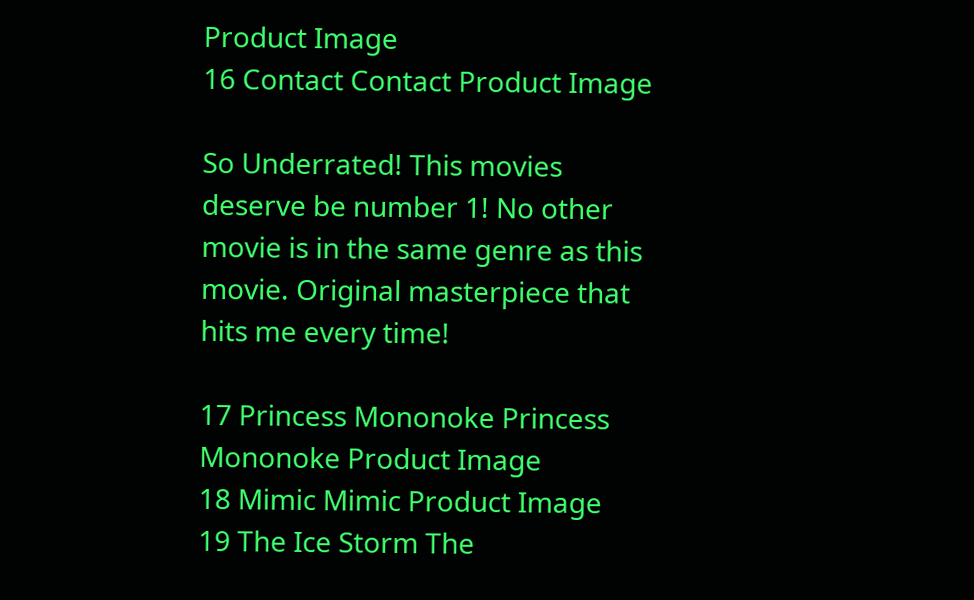Product Image
16 Contact Contact Product Image

So Underrated! This movies deserve be number 1! No other movie is in the same genre as this movie. Original masterpiece that hits me every time!

17 Princess Mononoke Princess Mononoke Product Image
18 Mimic Mimic Product Image
19 The Ice Storm The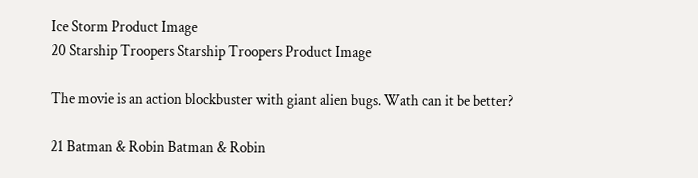Ice Storm Product Image
20 Starship Troopers Starship Troopers Product Image

The movie is an action blockbuster with giant alien bugs. Wath can it be better?

21 Batman & Robin Batman & Robin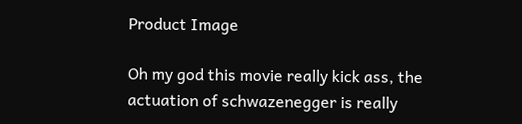Product Image

Oh my god this movie really kick ass, the actuation of schwazenegger is really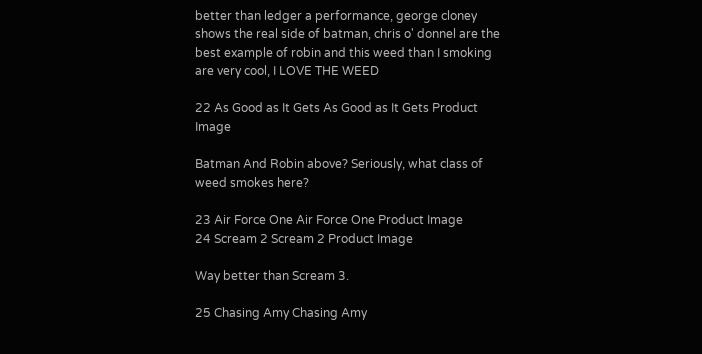better than ledger a performance, george cloney shows the real side of batman, chris o' donnel are the best example of robin and this weed than I smoking are very cool, I LOVE THE WEED

22 As Good as It Gets As Good as It Gets Product Image

Batman And Robin above? Seriously, what class of weed smokes here?

23 Air Force One Air Force One Product Image
24 Scream 2 Scream 2 Product Image

Way better than Scream 3.

25 Chasing Amy Chasing Amy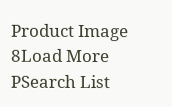Product Image
8Load More
PSearch List